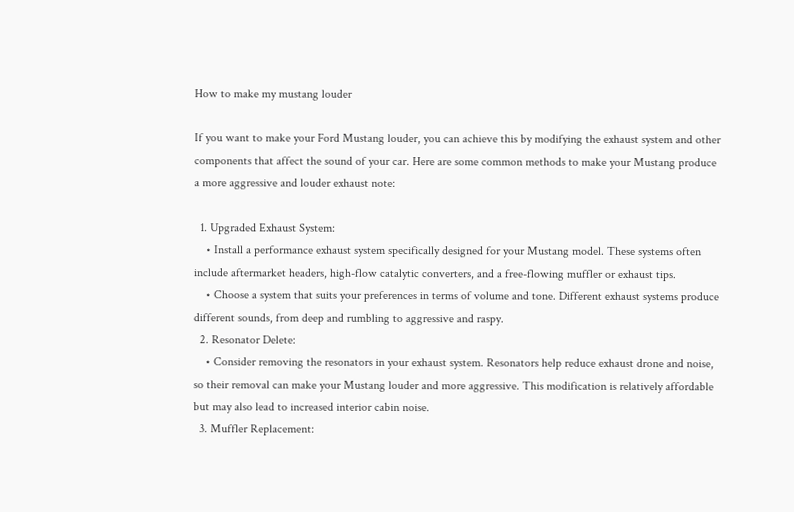How to make my mustang louder

If you want to make your Ford Mustang louder, you can achieve this by modifying the exhaust system and other components that affect the sound of your car. Here are some common methods to make your Mustang produce a more aggressive and louder exhaust note:

  1. Upgraded Exhaust System:
    • Install a performance exhaust system specifically designed for your Mustang model. These systems often include aftermarket headers, high-flow catalytic converters, and a free-flowing muffler or exhaust tips.
    • Choose a system that suits your preferences in terms of volume and tone. Different exhaust systems produce different sounds, from deep and rumbling to aggressive and raspy.
  2. Resonator Delete:
    • Consider removing the resonators in your exhaust system. Resonators help reduce exhaust drone and noise, so their removal can make your Mustang louder and more aggressive. This modification is relatively affordable but may also lead to increased interior cabin noise.
  3. Muffler Replacement: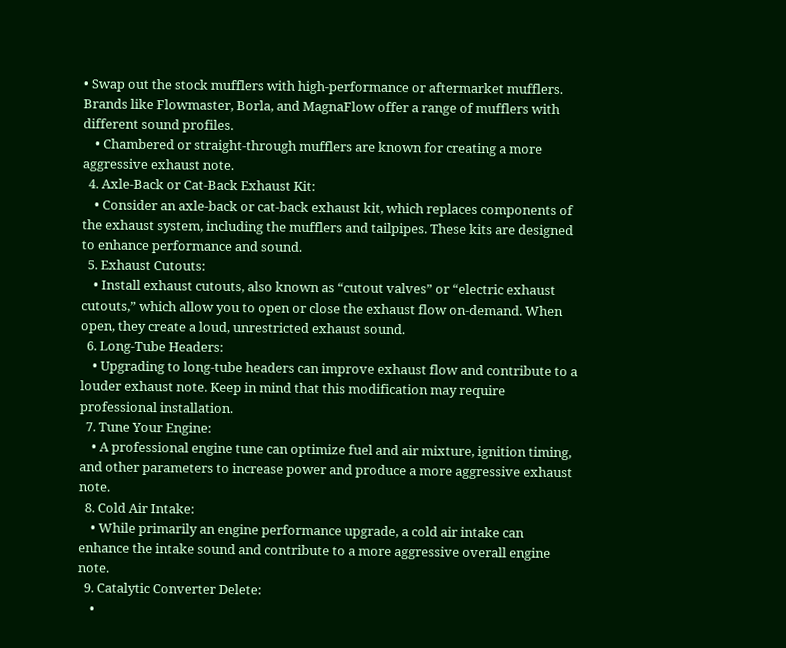• Swap out the stock mufflers with high-performance or aftermarket mufflers. Brands like Flowmaster, Borla, and MagnaFlow offer a range of mufflers with different sound profiles.
    • Chambered or straight-through mufflers are known for creating a more aggressive exhaust note.
  4. Axle-Back or Cat-Back Exhaust Kit:
    • Consider an axle-back or cat-back exhaust kit, which replaces components of the exhaust system, including the mufflers and tailpipes. These kits are designed to enhance performance and sound.
  5. Exhaust Cutouts:
    • Install exhaust cutouts, also known as “cutout valves” or “electric exhaust cutouts,” which allow you to open or close the exhaust flow on-demand. When open, they create a loud, unrestricted exhaust sound.
  6. Long-Tube Headers:
    • Upgrading to long-tube headers can improve exhaust flow and contribute to a louder exhaust note. Keep in mind that this modification may require professional installation.
  7. Tune Your Engine:
    • A professional engine tune can optimize fuel and air mixture, ignition timing, and other parameters to increase power and produce a more aggressive exhaust note.
  8. Cold Air Intake:
    • While primarily an engine performance upgrade, a cold air intake can enhance the intake sound and contribute to a more aggressive overall engine note.
  9. Catalytic Converter Delete:
    •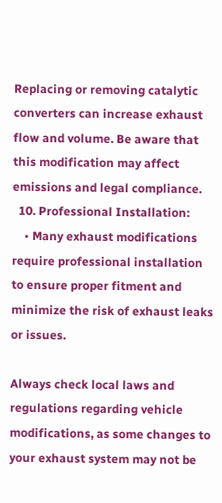Replacing or removing catalytic converters can increase exhaust flow and volume. Be aware that this modification may affect emissions and legal compliance.
  10. Professional Installation:
    • Many exhaust modifications require professional installation to ensure proper fitment and minimize the risk of exhaust leaks or issues.

Always check local laws and regulations regarding vehicle modifications, as some changes to your exhaust system may not be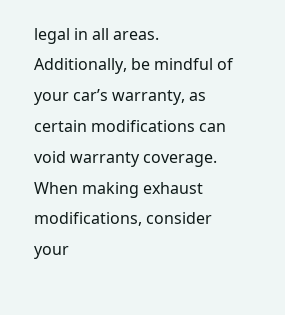legal in all areas. Additionally, be mindful of your car’s warranty, as certain modifications can void warranty coverage. When making exhaust modifications, consider your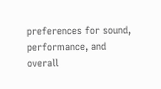preferences for sound, performance, and overall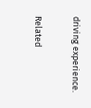driving experience.

Related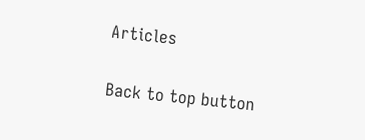Articles

Back to top button